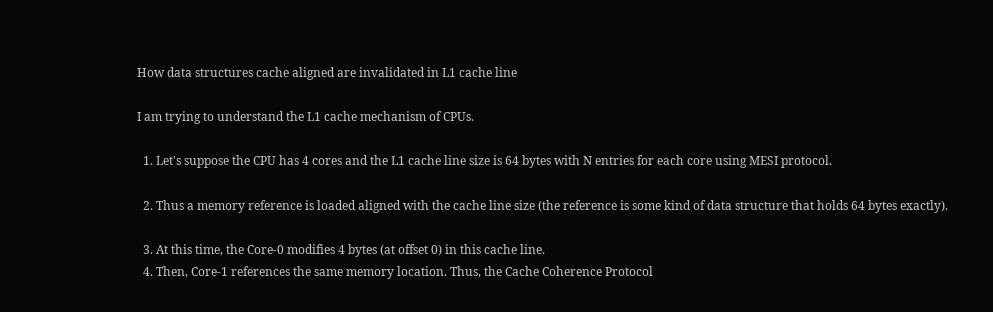How data structures cache aligned are invalidated in L1 cache line

I am trying to understand the L1 cache mechanism of CPUs.

  1. Let's suppose the CPU has 4 cores and the L1 cache line size is 64 bytes with N entries for each core using MESI protocol.

  2. Thus a memory reference is loaded aligned with the cache line size (the reference is some kind of data structure that holds 64 bytes exactly).

  3. At this time, the Core-0 modifies 4 bytes (at offset 0) in this cache line.
  4. Then, Core-1 references the same memory location. Thus, the Cache Coherence Protocol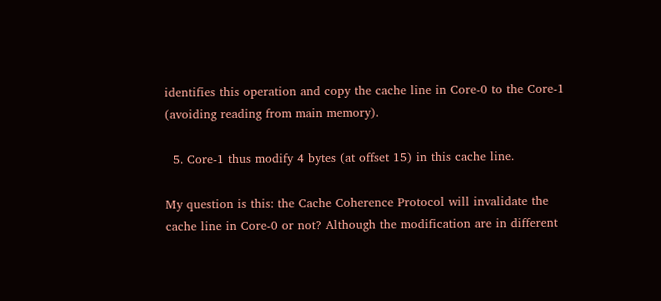identifies this operation and copy the cache line in Core-0 to the Core-1 (avoiding reading from main memory).

  5. Core-1 thus modify 4 bytes (at offset 15) in this cache line.

My question is this: the Cache Coherence Protocol will invalidate the cache line in Core-0 or not? Although the modification are in different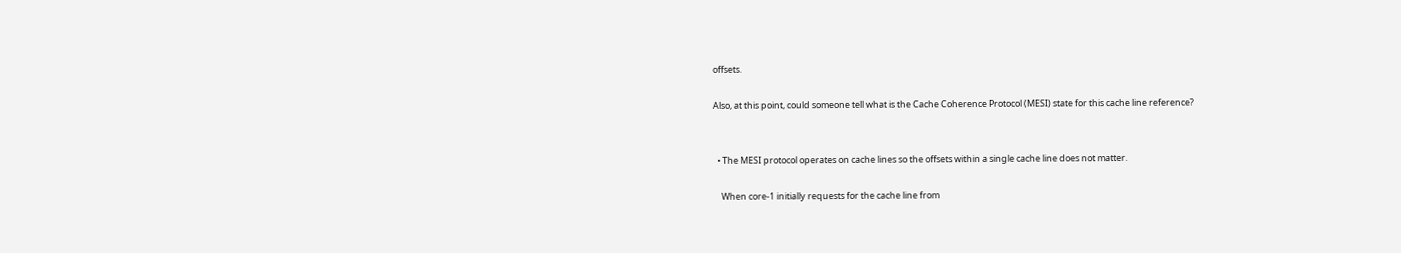offsets.

Also, at this point, could someone tell what is the Cache Coherence Protocol (MESI) state for this cache line reference?


  • The MESI protocol operates on cache lines so the offsets within a single cache line does not matter.

    When core-1 initially requests for the cache line from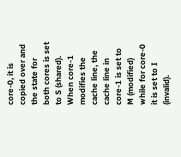core-0, it is copied over and the state for both cores is set to S (shared). When core-1 modifies the cache line, the cache line in core-1 is set to M (modified) while for core-0 it is set to I (invalid).